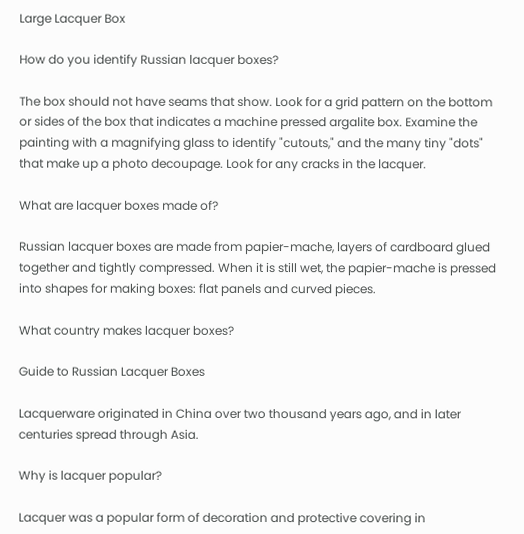Large Lacquer Box

How do you identify Russian lacquer boxes?

The box should not have seams that show. Look for a grid pattern on the bottom or sides of the box that indicates a machine pressed argalite box. Examine the painting with a magnifying glass to identify "cutouts," and the many tiny "dots" that make up a photo decoupage. Look for any cracks in the lacquer.

What are lacquer boxes made of?

Russian lacquer boxes are made from papier-mache, layers of cardboard glued together and tightly compressed. When it is still wet, the papier-mache is pressed into shapes for making boxes: flat panels and curved pieces.

What country makes lacquer boxes?

Guide to Russian Lacquer Boxes

Lacquerware originated in China over two thousand years ago, and in later centuries spread through Asia.

Why is lacquer popular?

Lacquer was a popular form of decoration and protective covering in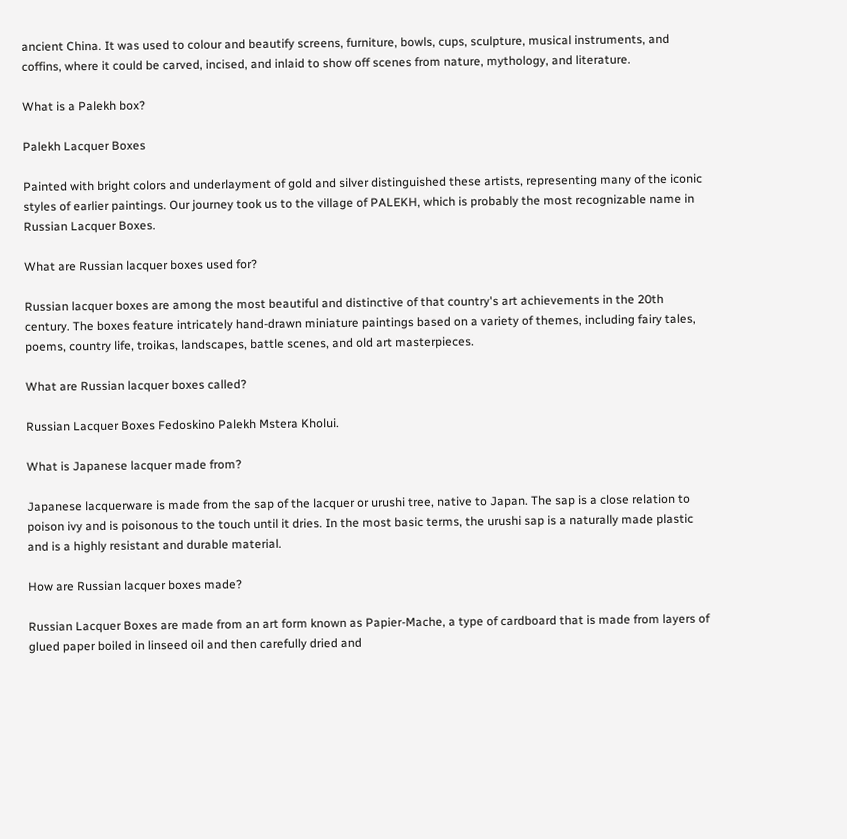ancient China. It was used to colour and beautify screens, furniture, bowls, cups, sculpture, musical instruments, and coffins, where it could be carved, incised, and inlaid to show off scenes from nature, mythology, and literature.

What is a Palekh box?

Palekh Lacquer Boxes

Painted with bright colors and underlayment of gold and silver distinguished these artists, representing many of the iconic styles of earlier paintings. Our journey took us to the village of PALEKH, which is probably the most recognizable name in Russian Lacquer Boxes.

What are Russian lacquer boxes used for?

Russian lacquer boxes are among the most beautiful and distinctive of that country's art achievements in the 20th century. The boxes feature intricately hand-drawn miniature paintings based on a variety of themes, including fairy tales, poems, country life, troikas, landscapes, battle scenes, and old art masterpieces.

What are Russian lacquer boxes called?

Russian Lacquer Boxes Fedoskino Palekh Mstera Kholui.

What is Japanese lacquer made from?

Japanese lacquerware is made from the sap of the lacquer or urushi tree, native to Japan. The sap is a close relation to poison ivy and is poisonous to the touch until it dries. In the most basic terms, the urushi sap is a naturally made plastic and is a highly resistant and durable material.

How are Russian lacquer boxes made?

Russian Lacquer Boxes are made from an art form known as Papier-Mache, a type of cardboard that is made from layers of glued paper boiled in linseed oil and then carefully dried and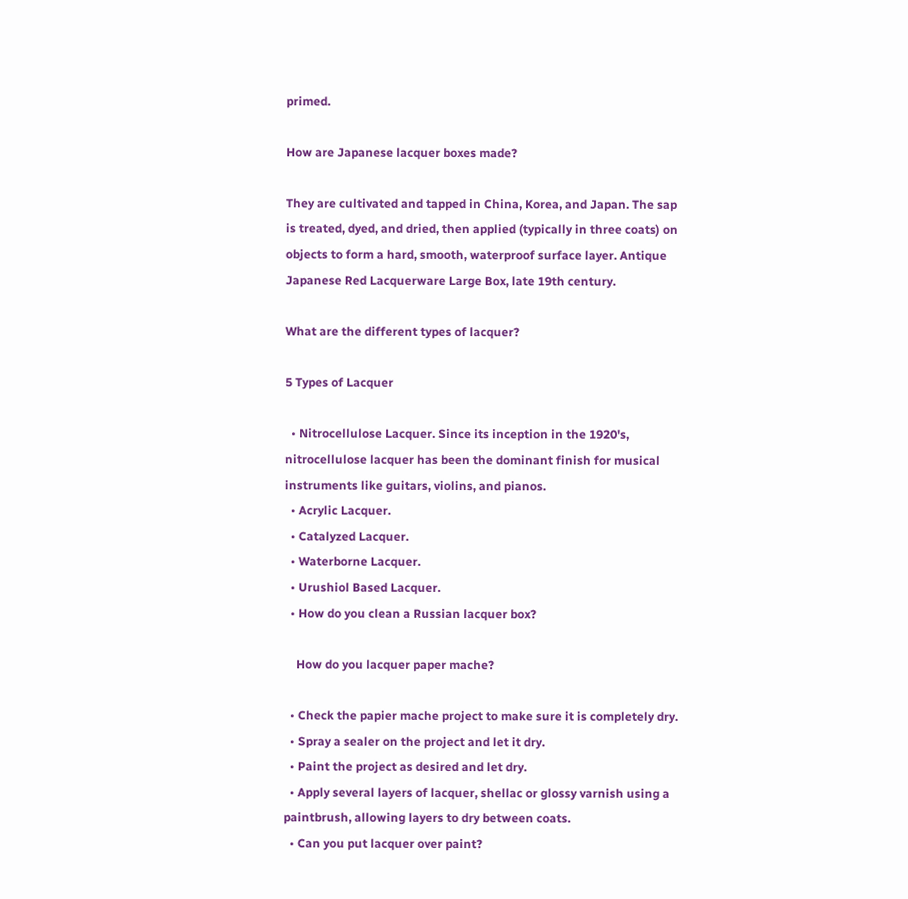primed.

How are Japanese lacquer boxes made?

They are cultivated and tapped in China, Korea, and Japan. The sap is treated, dyed, and dried, then applied (typically in three coats) on objects to form a hard, smooth, waterproof surface layer. Antique Japanese Red Lacquerware Large Box, late 19th century.

What are the different types of lacquer?

5 Types of Lacquer

  • Nitrocellulose Lacquer. Since its inception in the 1920's, nitrocellulose lacquer has been the dominant finish for musical instruments like guitars, violins, and pianos.
  • Acrylic Lacquer.
  • Catalyzed Lacquer.
  • Waterborne Lacquer.
  • Urushiol Based Lacquer.
  • How do you clean a Russian lacquer box?

    How do you lacquer paper mache?

  • Check the papier mache project to make sure it is completely dry.
  • Spray a sealer on the project and let it dry.
  • Paint the project as desired and let dry.
  • Apply several layers of lacquer, shellac or glossy varnish using a paintbrush, allowing layers to dry between coats.
  • Can you put lacquer over paint?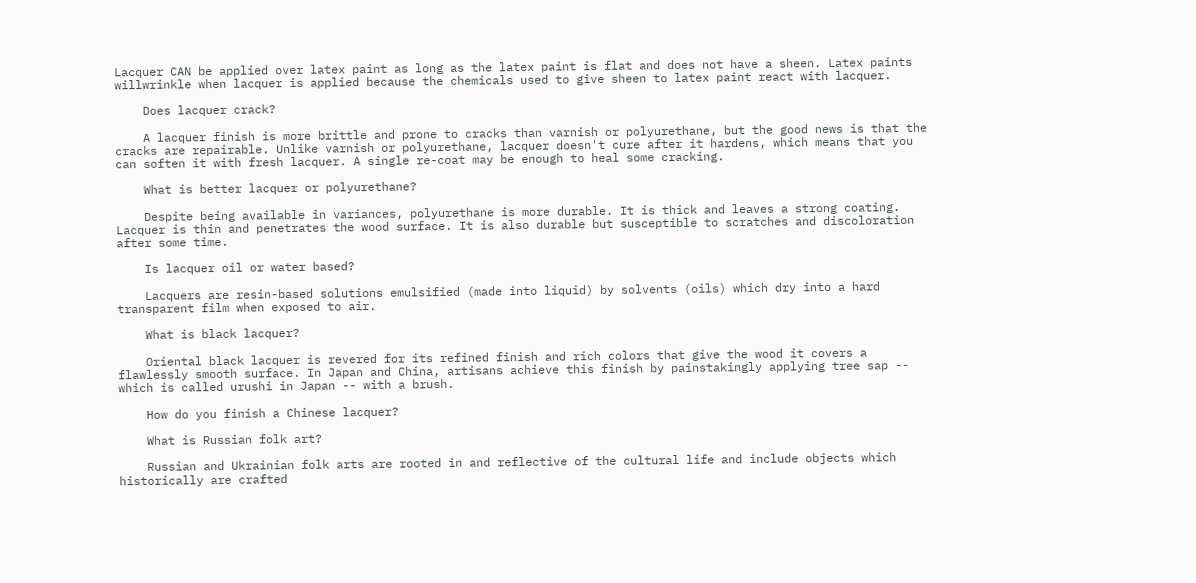Lacquer CAN be applied over latex paint as long as the latex paint is flat and does not have a sheen. Latex paints willwrinkle when lacquer is applied because the chemicals used to give sheen to latex paint react with lacquer.

    Does lacquer crack?

    A lacquer finish is more brittle and prone to cracks than varnish or polyurethane, but the good news is that the cracks are repairable. Unlike varnish or polyurethane, lacquer doesn't cure after it hardens, which means that you can soften it with fresh lacquer. A single re-coat may be enough to heal some cracking.

    What is better lacquer or polyurethane?

    Despite being available in variances, polyurethane is more durable. It is thick and leaves a strong coating. Lacquer is thin and penetrates the wood surface. It is also durable but susceptible to scratches and discoloration after some time.

    Is lacquer oil or water based?

    Lacquers are resin-based solutions emulsified (made into liquid) by solvents (oils) which dry into a hard transparent film when exposed to air.

    What is black lacquer?

    Oriental black lacquer is revered for its refined finish and rich colors that give the wood it covers a flawlessly smooth surface. In Japan and China, artisans achieve this finish by painstakingly applying tree sap -- which is called urushi in Japan -- with a brush.

    How do you finish a Chinese lacquer?

    What is Russian folk art?

    Russian and Ukrainian folk arts are rooted in and reflective of the cultural life and include objects which historically are crafted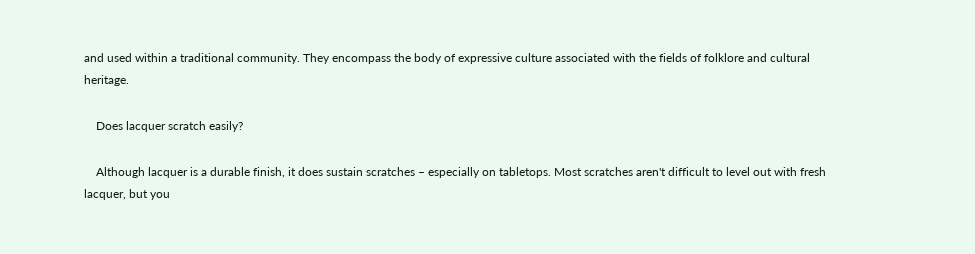and used within a traditional community. They encompass the body of expressive culture associated with the fields of folklore and cultural heritage.

    Does lacquer scratch easily?

    Although lacquer is a durable finish, it does sustain scratches – especially on tabletops. Most scratches aren't difficult to level out with fresh lacquer, but you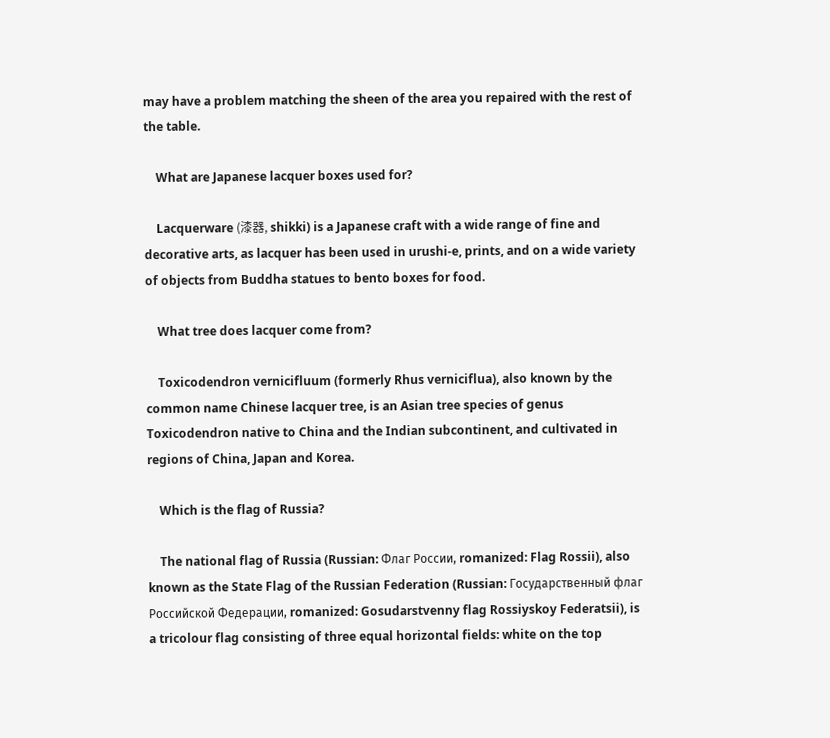may have a problem matching the sheen of the area you repaired with the rest of the table.

    What are Japanese lacquer boxes used for?

    Lacquerware (漆器, shikki) is a Japanese craft with a wide range of fine and decorative arts, as lacquer has been used in urushi-e, prints, and on a wide variety of objects from Buddha statues to bento boxes for food.

    What tree does lacquer come from?

    Toxicodendron vernicifluum (formerly Rhus verniciflua), also known by the common name Chinese lacquer tree, is an Asian tree species of genus Toxicodendron native to China and the Indian subcontinent, and cultivated in regions of China, Japan and Korea.

    Which is the flag of Russia?

    The national flag of Russia (Russian: Флаг России, romanized: Flag Rossii), also known as the State Flag of the Russian Federation (Russian: Государственный флаг Российской Федерации, romanized: Gosudarstvenny flag Rossiyskoy Federatsii), is a tricolour flag consisting of three equal horizontal fields: white on the top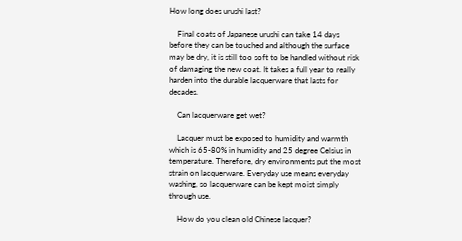How long does urushi last?

    Final coats of Japanese urushi can take 14 days before they can be touched and although the surface may be dry, it is still too soft to be handled without risk of damaging the new coat. It takes a full year to really harden into the durable lacquerware that lasts for decades.

    Can lacquerware get wet?

    Lacquer must be exposed to humidity and warmth which is 65-80% in humidity and 25 degree Celsius in temperature. Therefore, dry environments put the most strain on lacquerware. Everyday use means everyday washing, so lacquerware can be kept moist simply through use.

    How do you clean old Chinese lacquer?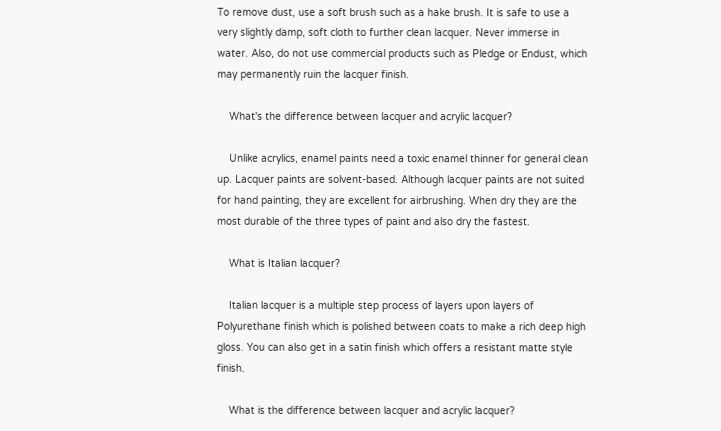To remove dust, use a soft brush such as a hake brush. It is safe to use a very slightly damp, soft cloth to further clean lacquer. Never immerse in water. Also, do not use commercial products such as Pledge or Endust, which may permanently ruin the lacquer finish.

    What's the difference between lacquer and acrylic lacquer?

    Unlike acrylics, enamel paints need a toxic enamel thinner for general clean up. Lacquer paints are solvent-based. Although lacquer paints are not suited for hand painting, they are excellent for airbrushing. When dry they are the most durable of the three types of paint and also dry the fastest.

    What is Italian lacquer?

    Italian lacquer is a multiple step process of layers upon layers of Polyurethane finish which is polished between coats to make a rich deep high gloss. You can also get in a satin finish which offers a resistant matte style finish.

    What is the difference between lacquer and acrylic lacquer?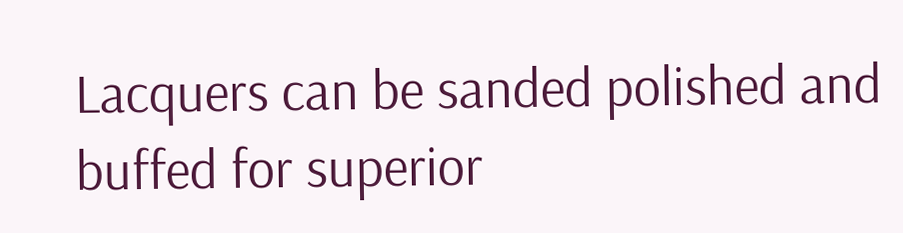Lacquers can be sanded polished and buffed for superior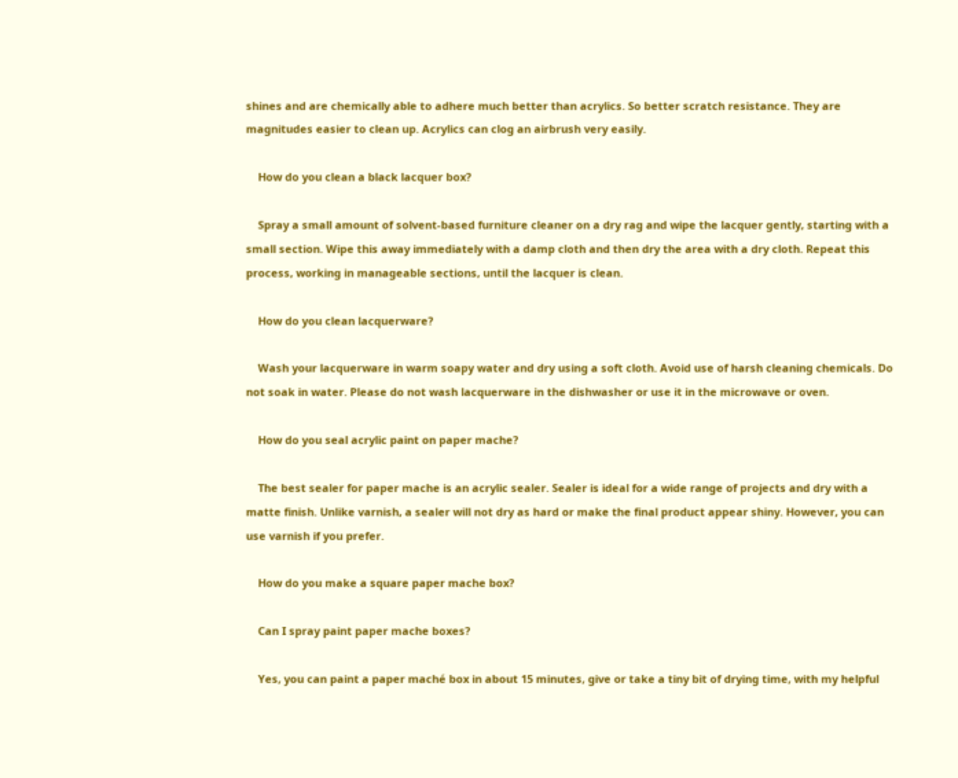shines and are chemically able to adhere much better than acrylics. So better scratch resistance. They are magnitudes easier to clean up. Acrylics can clog an airbrush very easily.

    How do you clean a black lacquer box?

    Spray a small amount of solvent-based furniture cleaner on a dry rag and wipe the lacquer gently, starting with a small section. Wipe this away immediately with a damp cloth and then dry the area with a dry cloth. Repeat this process, working in manageable sections, until the lacquer is clean.

    How do you clean lacquerware?

    Wash your lacquerware in warm soapy water and dry using a soft cloth. Avoid use of harsh cleaning chemicals. Do not soak in water. Please do not wash lacquerware in the dishwasher or use it in the microwave or oven.

    How do you seal acrylic paint on paper mache?

    The best sealer for paper mache is an acrylic sealer. Sealer is ideal for a wide range of projects and dry with a matte finish. Unlike varnish, a sealer will not dry as hard or make the final product appear shiny. However, you can use varnish if you prefer.

    How do you make a square paper mache box?

    Can I spray paint paper mache boxes?

    Yes, you can paint a paper maché box in about 15 minutes, give or take a tiny bit of drying time, with my helpful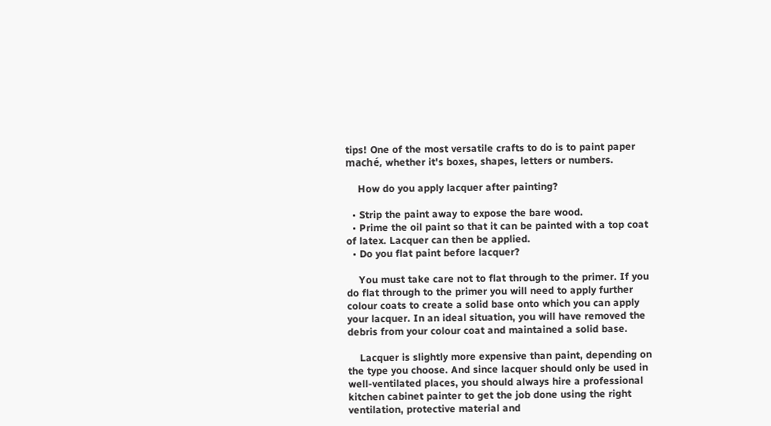tips! One of the most versatile crafts to do is to paint paper maché, whether it's boxes, shapes, letters or numbers.

    How do you apply lacquer after painting?

  • Strip the paint away to expose the bare wood.
  • Prime the oil paint so that it can be painted with a top coat of latex. Lacquer can then be applied.
  • Do you flat paint before lacquer?

    You must take care not to flat through to the primer. If you do flat through to the primer you will need to apply further colour coats to create a solid base onto which you can apply your lacquer. In an ideal situation, you will have removed the debris from your colour coat and maintained a solid base.

    Lacquer is slightly more expensive than paint, depending on the type you choose. And since lacquer should only be used in well-ventilated places, you should always hire a professional kitchen cabinet painter to get the job done using the right ventilation, protective material and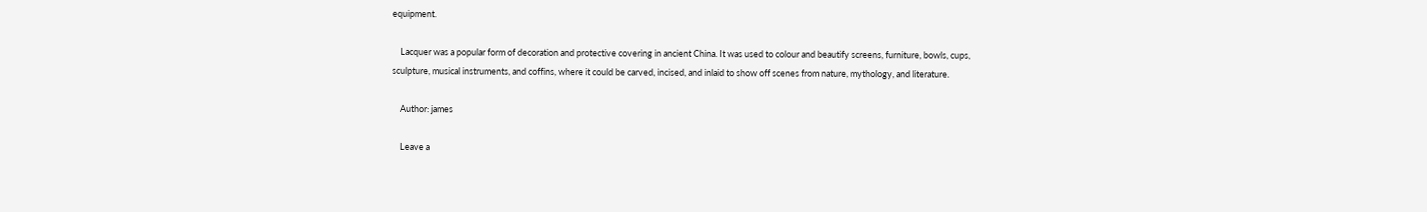equipment.

    Lacquer was a popular form of decoration and protective covering in ancient China. It was used to colour and beautify screens, furniture, bowls, cups, sculpture, musical instruments, and coffins, where it could be carved, incised, and inlaid to show off scenes from nature, mythology, and literature.

    Author: james

    Leave a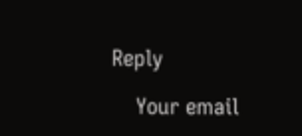Reply

    Your email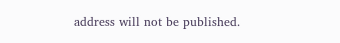address will not be published.